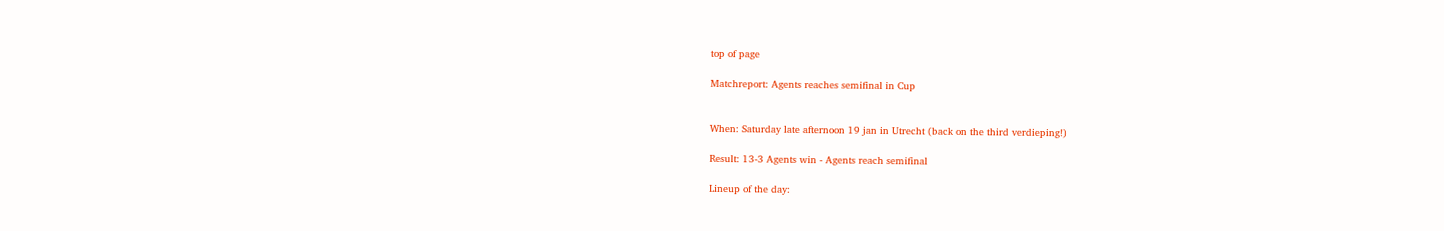top of page

Matchreport: Agents reaches semifinal in Cup


When: Saturday late afternoon 19 jan in Utrecht (back on the third verdieping!)

Result: 13-3 Agents win - Agents reach semifinal

Lineup of the day: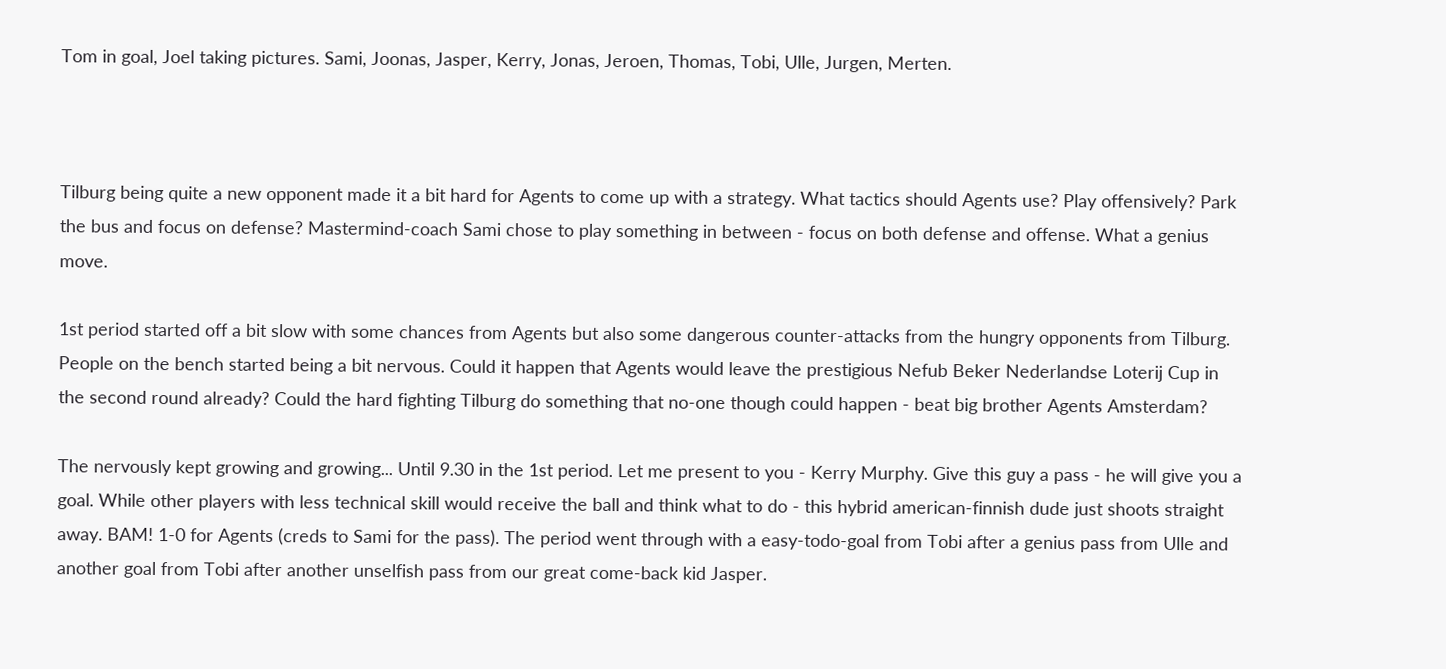Tom in goal, Joel taking pictures. Sami, Joonas, Jasper, Kerry, Jonas, Jeroen, Thomas, Tobi, Ulle, Jurgen, Merten.



Tilburg being quite a new opponent made it a bit hard for Agents to come up with a strategy. What tactics should Agents use? Play offensively? Park the bus and focus on defense? Mastermind-coach Sami chose to play something in between - focus on both defense and offense. What a genius move.

1st period started off a bit slow with some chances from Agents but also some dangerous counter-attacks from the hungry opponents from Tilburg. People on the bench started being a bit nervous. Could it happen that Agents would leave the prestigious Nefub Beker Nederlandse Loterij Cup in the second round already? Could the hard fighting Tilburg do something that no-one though could happen - beat big brother Agents Amsterdam?

The nervously kept growing and growing... Until 9.30 in the 1st period. Let me present to you - Kerry Murphy. Give this guy a pass - he will give you a goal. While other players with less technical skill would receive the ball and think what to do - this hybrid american-finnish dude just shoots straight away. BAM! 1-0 for Agents (creds to Sami for the pass). The period went through with a easy-todo-goal from Tobi after a genius pass from Ulle and another goal from Tobi after another unselfish pass from our great come-back kid Jasper.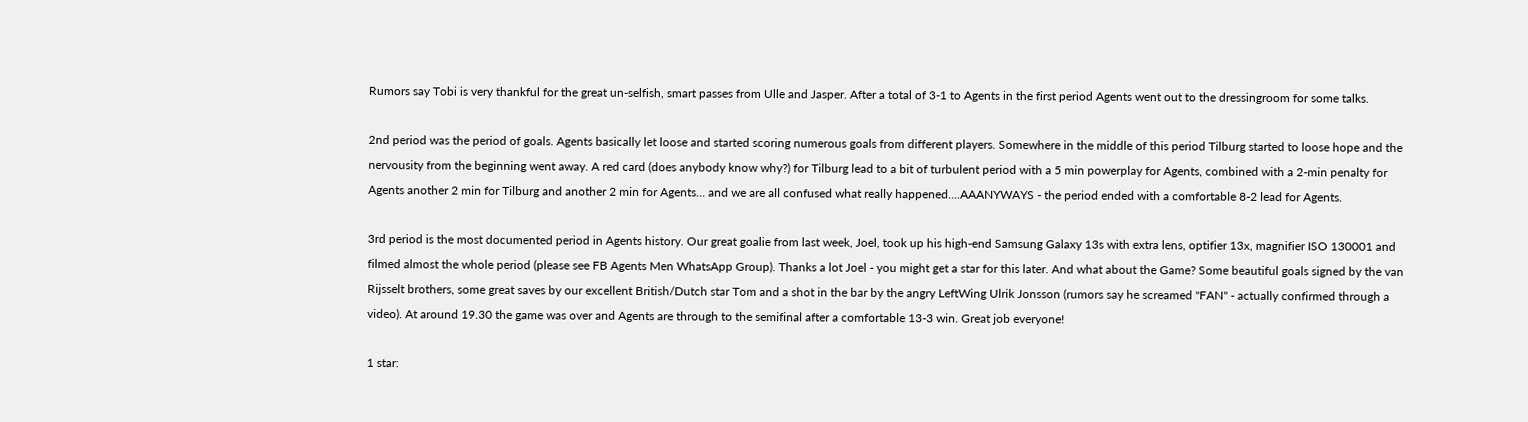Rumors say Tobi is very thankful for the great un-selfish, smart passes from Ulle and Jasper. After a total of 3-1 to Agents in the first period Agents went out to the dressingroom for some talks.

2nd period was the period of goals. Agents basically let loose and started scoring numerous goals from different players. Somewhere in the middle of this period Tilburg started to loose hope and the nervousity from the beginning went away. A red card (does anybody know why?) for Tilburg lead to a bit of turbulent period with a 5 min powerplay for Agents, combined with a 2-min penalty for Agents another 2 min for Tilburg and another 2 min for Agents… and we are all confused what really happened....AAANYWAYS - the period ended with a comfortable 8-2 lead for Agents.

3rd period is the most documented period in Agents history. Our great goalie from last week, Joel, took up his high-end Samsung Galaxy 13s with extra lens, optifier 13x, magnifier ISO 130001 and filmed almost the whole period (please see FB Agents Men WhatsApp Group). Thanks a lot Joel - you might get a star for this later. And what about the Game? Some beautiful goals signed by the van Rijsselt brothers, some great saves by our excellent British/Dutch star Tom and a shot in the bar by the angry LeftWing Ulrik Jonsson (rumors say he screamed "FAN" - actually confirmed through a video). At around 19.30 the game was over and Agents are through to the semifinal after a comfortable 13-3 win. Great job everyone!

1 star: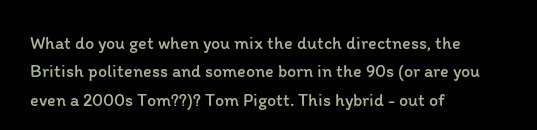What do you get when you mix the dutch directness, the British politeness and someone born in the 90s (or are you even a 2000s Tom??)? Tom Pigott. This hybrid - out of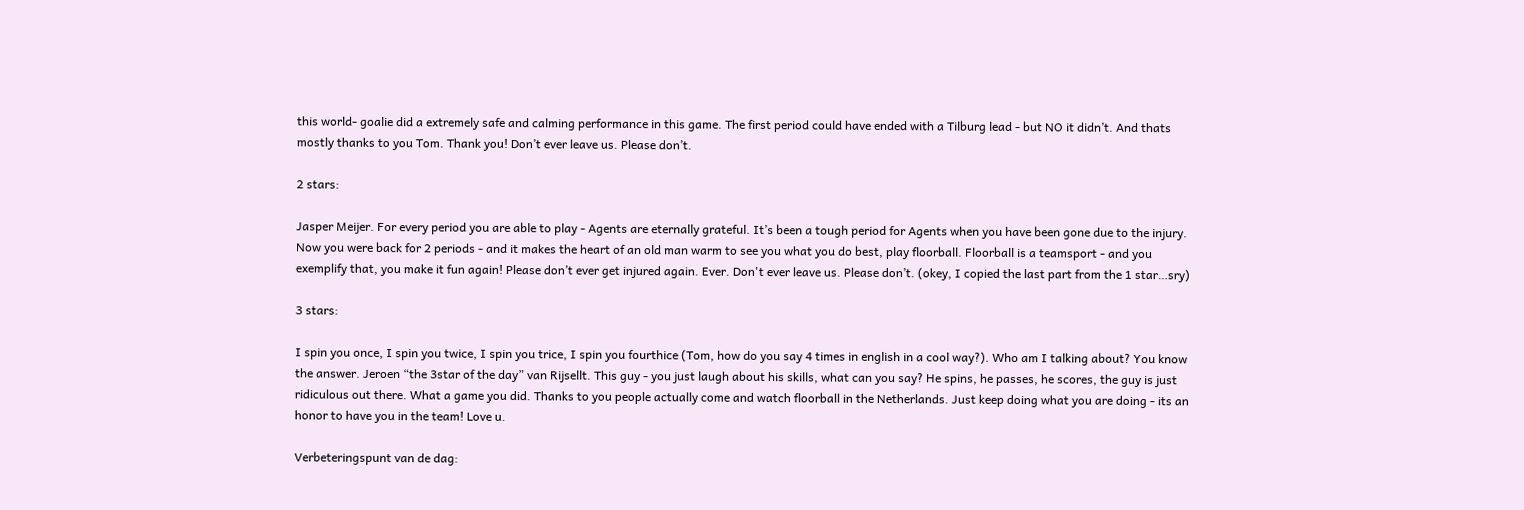this world- goalie did a extremely safe and calming performance in this game. The first period could have ended with a Tilburg lead - but NO it didn’t. And thats mostly thanks to you Tom. Thank you! Don’t ever leave us. Please don’t.

2 stars:

Jasper Meijer. For every period you are able to play - Agents are eternally grateful. It’s been a tough period for Agents when you have been gone due to the injury. Now you were back for 2 periods - and it makes the heart of an old man warm to see you what you do best, play floorball. Floorball is a teamsport - and you exemplify that, you make it fun again! Please don’t ever get injured again. Ever. Don't ever leave us. Please don’t. (okey, I copied the last part from the 1 star…sry)

3 stars:

I spin you once, I spin you twice, I spin you trice, I spin you fourthice (Tom, how do you say 4 times in english in a cool way?). Who am I talking about? You know the answer. Jeroen “the 3star of the day” van Rijsellt. This guy - you just laugh about his skills, what can you say? He spins, he passes, he scores, the guy is just ridiculous out there. What a game you did. Thanks to you people actually come and watch floorball in the Netherlands. Just keep doing what you are doing - its an honor to have you in the team! Love u.

Verbeteringspunt van de dag: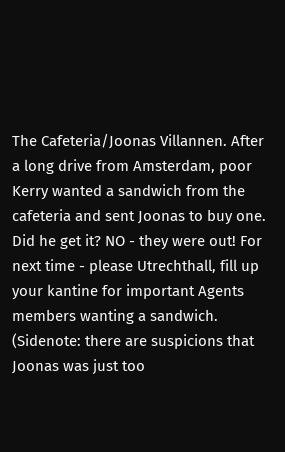The Cafeteria/Joonas Villannen. After a long drive from Amsterdam, poor Kerry wanted a sandwich from the cafeteria and sent Joonas to buy one. Did he get it? NO - they were out! For next time - please Utrechthall, fill up your kantine for important Agents members wanting a sandwich. (Sidenote: there are suspicions that Joonas was just too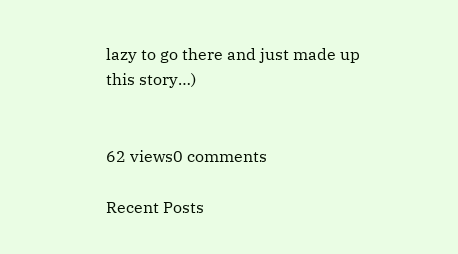lazy to go there and just made up this story…)


62 views0 comments

Recent Posts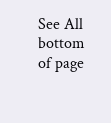See All
bottom of page